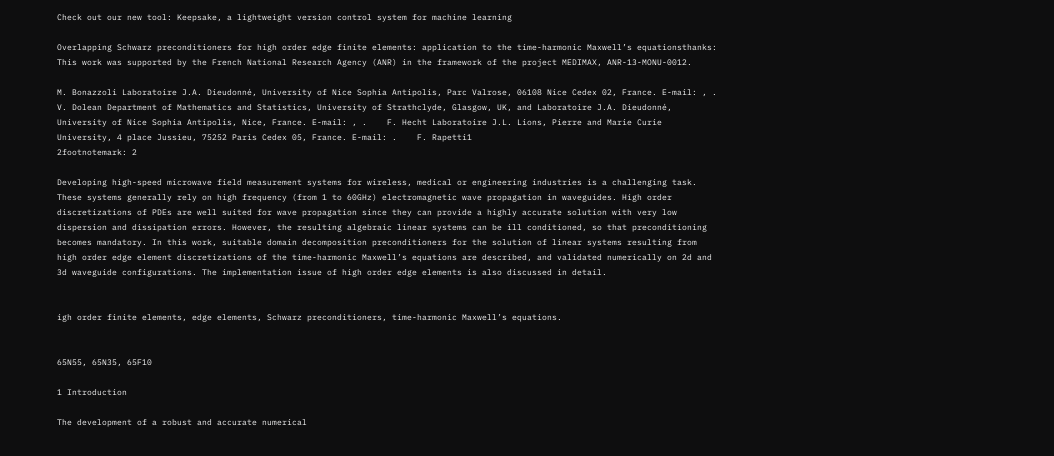Check out our new tool: Keepsake, a lightweight version control system for machine learning

Overlapping Schwarz preconditioners for high order edge finite elements: application to the time-harmonic Maxwell’s equationsthanks: This work was supported by the French National Research Agency (ANR) in the framework of the project MEDIMAX, ANR-13-MONU-0012.

M. Bonazzoli Laboratoire J.A. Dieudonné, University of Nice Sophia Antipolis, Parc Valrose, 06108 Nice Cedex 02, France. E-mail: , .    V. Dolean Department of Mathematics and Statistics, University of Strathclyde, Glasgow, UK, and Laboratoire J.A. Dieudonné, University of Nice Sophia Antipolis, Nice, France. E-mail: , .    F. Hecht Laboratoire J.L. Lions, Pierre and Marie Curie University, 4 place Jussieu, 75252 Paris Cedex 05, France. E-mail: .    F. Rapetti1
2footnotemark: 2

Developing high-speed microwave field measurement systems for wireless, medical or engineering industries is a challenging task. These systems generally rely on high frequency (from 1 to 60GHz) electromagnetic wave propagation in waveguides. High order discretizations of PDEs are well suited for wave propagation since they can provide a highly accurate solution with very low dispersion and dissipation errors. However, the resulting algebraic linear systems can be ill conditioned, so that preconditioning becomes mandatory. In this work, suitable domain decomposition preconditioners for the solution of linear systems resulting from high order edge element discretizations of the time-harmonic Maxwell’s equations are described, and validated numerically on 2d and 3d waveguide configurations. The implementation issue of high order edge elements is also discussed in detail.


igh order finite elements, edge elements, Schwarz preconditioners, time-harmonic Maxwell’s equations.


65N55, 65N35, 65F10

1 Introduction

The development of a robust and accurate numerical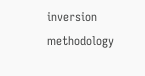inversion methodology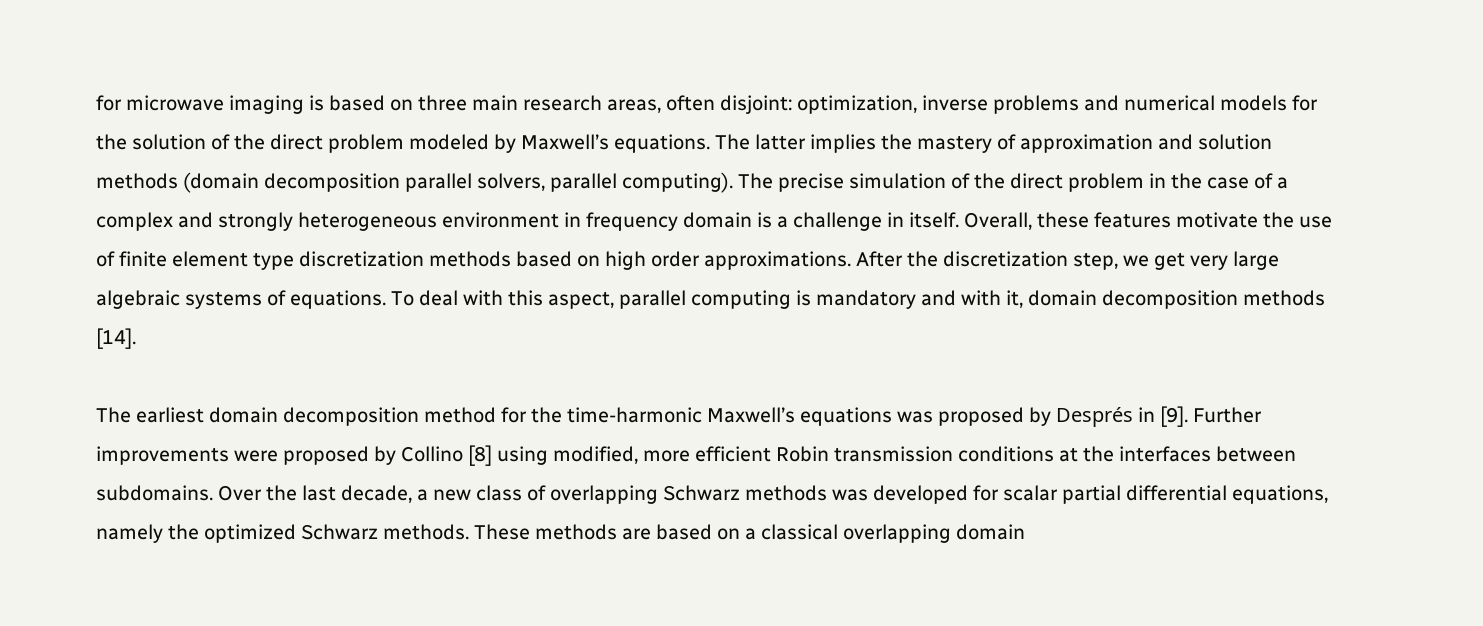for microwave imaging is based on three main research areas, often disjoint: optimization, inverse problems and numerical models for the solution of the direct problem modeled by Maxwell’s equations. The latter implies the mastery of approximation and solution methods (domain decomposition parallel solvers, parallel computing). The precise simulation of the direct problem in the case of a complex and strongly heterogeneous environment in frequency domain is a challenge in itself. Overall, these features motivate the use of finite element type discretization methods based on high order approximations. After the discretization step, we get very large algebraic systems of equations. To deal with this aspect, parallel computing is mandatory and with it, domain decomposition methods [14].

The earliest domain decomposition method for the time-harmonic Maxwell’s equations was proposed by Després in [9]. Further improvements were proposed by Collino [8] using modified, more efficient Robin transmission conditions at the interfaces between subdomains. Over the last decade, a new class of overlapping Schwarz methods was developed for scalar partial differential equations, namely the optimized Schwarz methods. These methods are based on a classical overlapping domain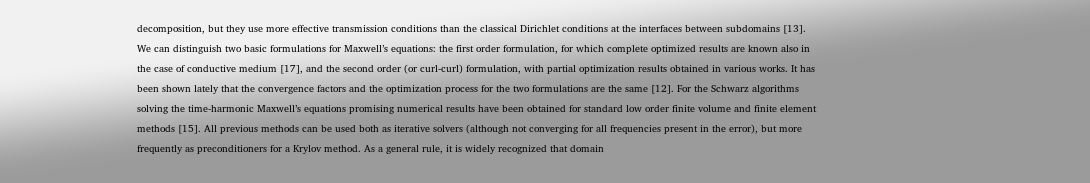decomposition, but they use more effective transmission conditions than the classical Dirichlet conditions at the interfaces between subdomains [13]. We can distinguish two basic formulations for Maxwell’s equations: the first order formulation, for which complete optimized results are known also in the case of conductive medium [17], and the second order (or curl-curl) formulation, with partial optimization results obtained in various works. It has been shown lately that the convergence factors and the optimization process for the two formulations are the same [12]. For the Schwarz algorithms solving the time-harmonic Maxwell’s equations promising numerical results have been obtained for standard low order finite volume and finite element methods [15]. All previous methods can be used both as iterative solvers (although not converging for all frequencies present in the error), but more frequently as preconditioners for a Krylov method. As a general rule, it is widely recognized that domain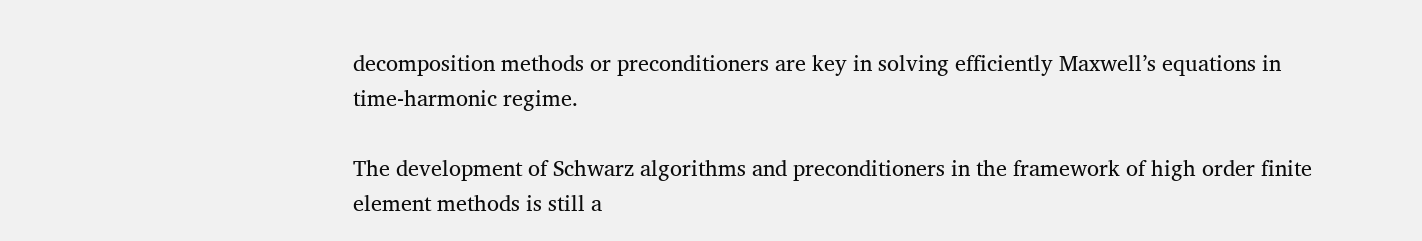decomposition methods or preconditioners are key in solving efficiently Maxwell’s equations in time-harmonic regime.

The development of Schwarz algorithms and preconditioners in the framework of high order finite element methods is still a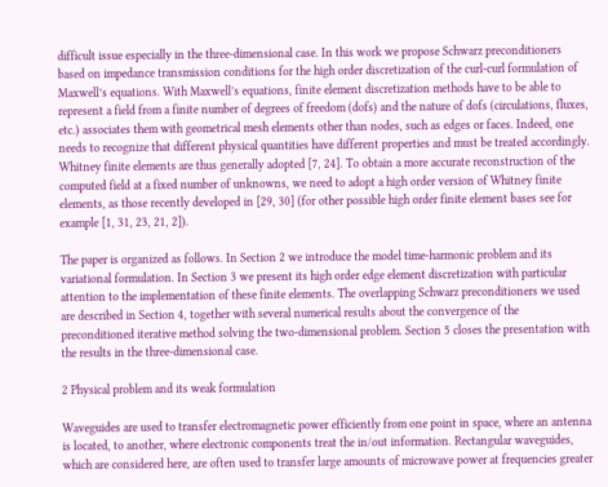difficult issue especially in the three-dimensional case. In this work we propose Schwarz preconditioners based on impedance transmission conditions for the high order discretization of the curl-curl formulation of Maxwell’s equations. With Maxwell’s equations, finite element discretization methods have to be able to represent a field from a finite number of degrees of freedom (dofs) and the nature of dofs (circulations, fluxes, etc.) associates them with geometrical mesh elements other than nodes, such as edges or faces. Indeed, one needs to recognize that different physical quantities have different properties and must be treated accordingly. Whitney finite elements are thus generally adopted [7, 24]. To obtain a more accurate reconstruction of the computed field at a fixed number of unknowns, we need to adopt a high order version of Whitney finite elements, as those recently developed in [29, 30] (for other possible high order finite element bases see for example [1, 31, 23, 21, 2]).

The paper is organized as follows. In Section 2 we introduce the model time-harmonic problem and its variational formulation. In Section 3 we present its high order edge element discretization with particular attention to the implementation of these finite elements. The overlapping Schwarz preconditioners we used are described in Section 4, together with several numerical results about the convergence of the preconditioned iterative method solving the two-dimensional problem. Section 5 closes the presentation with the results in the three-dimensional case.

2 Physical problem and its weak formulation

Waveguides are used to transfer electromagnetic power efficiently from one point in space, where an antenna is located, to another, where electronic components treat the in/out information. Rectangular waveguides, which are considered here, are often used to transfer large amounts of microwave power at frequencies greater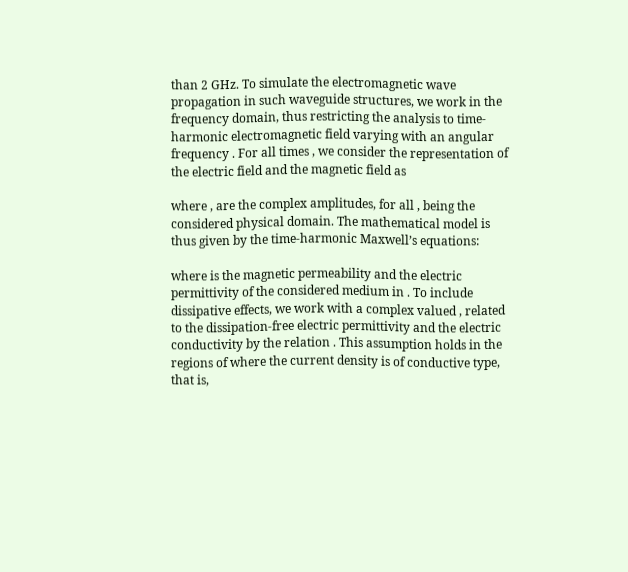than 2 GHz. To simulate the electromagnetic wave propagation in such waveguide structures, we work in the frequency domain, thus restricting the analysis to time-harmonic electromagnetic field varying with an angular frequency . For all times , we consider the representation of the electric field and the magnetic field as

where , are the complex amplitudes, for all , being the considered physical domain. The mathematical model is thus given by the time-harmonic Maxwell’s equations:

where is the magnetic permeability and the electric permittivity of the considered medium in . To include dissipative effects, we work with a complex valued , related to the dissipation-free electric permittivity and the electric conductivity by the relation . This assumption holds in the regions of where the current density is of conductive type, that is,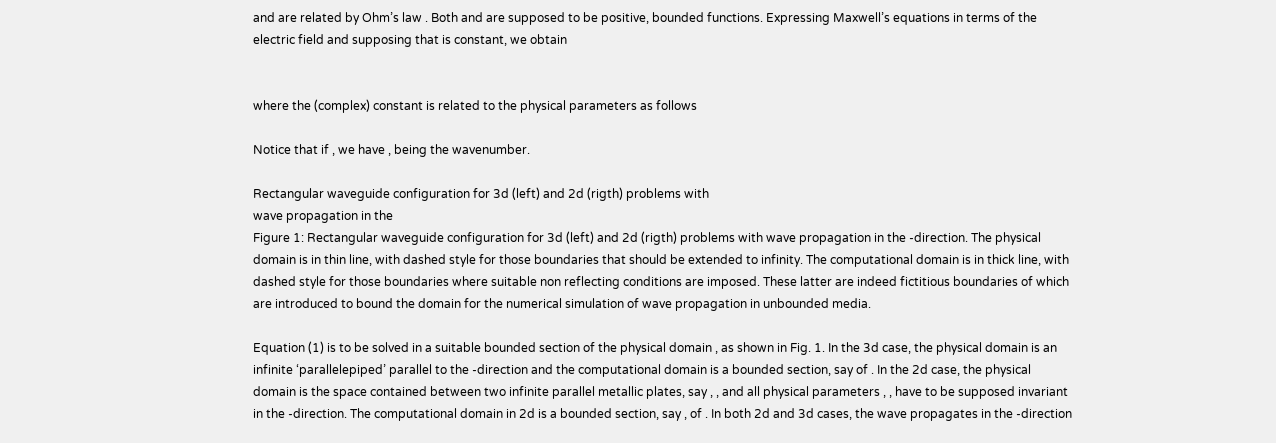and are related by Ohm’s law . Both and are supposed to be positive, bounded functions. Expressing Maxwell’s equations in terms of the electric field and supposing that is constant, we obtain


where the (complex) constant is related to the physical parameters as follows

Notice that if , we have , being the wavenumber.

Rectangular waveguide configuration for 3d (left) and 2d (rigth) problems with
wave propagation in the
Figure 1: Rectangular waveguide configuration for 3d (left) and 2d (rigth) problems with wave propagation in the -direction. The physical domain is in thin line, with dashed style for those boundaries that should be extended to infinity. The computational domain is in thick line, with dashed style for those boundaries where suitable non reflecting conditions are imposed. These latter are indeed fictitious boundaries of which are introduced to bound the domain for the numerical simulation of wave propagation in unbounded media.

Equation (1) is to be solved in a suitable bounded section of the physical domain , as shown in Fig. 1. In the 3d case, the physical domain is an infinite ‘parallelepiped’ parallel to the -direction and the computational domain is a bounded section, say of . In the 2d case, the physical domain is the space contained between two infinite parallel metallic plates, say , , and all physical parameters , , have to be supposed invariant in the -direction. The computational domain in 2d is a bounded section, say , of . In both 2d and 3d cases, the wave propagates in the -direction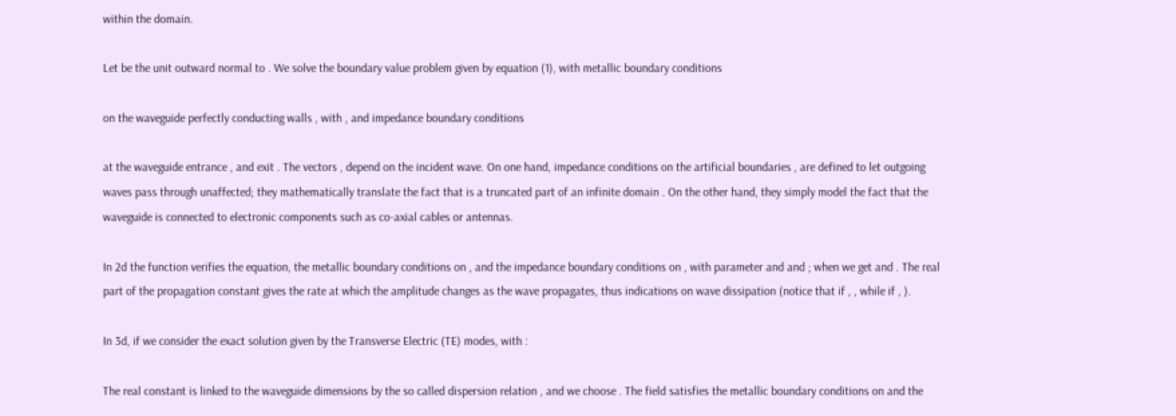within the domain.

Let be the unit outward normal to . We solve the boundary value problem given by equation (1), with metallic boundary conditions

on the waveguide perfectly conducting walls , with , and impedance boundary conditions

at the waveguide entrance , and exit . The vectors , depend on the incident wave. On one hand, impedance conditions on the artificial boundaries , are defined to let outgoing waves pass through unaffected; they mathematically translate the fact that is a truncated part of an infinite domain . On the other hand, they simply model the fact that the waveguide is connected to electronic components such as co-axial cables or antennas.

In 2d the function verifies the equation, the metallic boundary conditions on , and the impedance boundary conditions on , with parameter and and ; when we get and . The real part of the propagation constant gives the rate at which the amplitude changes as the wave propagates, thus indications on wave dissipation (notice that if , , while if , ).

In 3d, if we consider the exact solution given by the Transverse Electric (TE) modes, with :

The real constant is linked to the waveguide dimensions by the so called dispersion relation , and we choose . The field satisfies the metallic boundary conditions on and the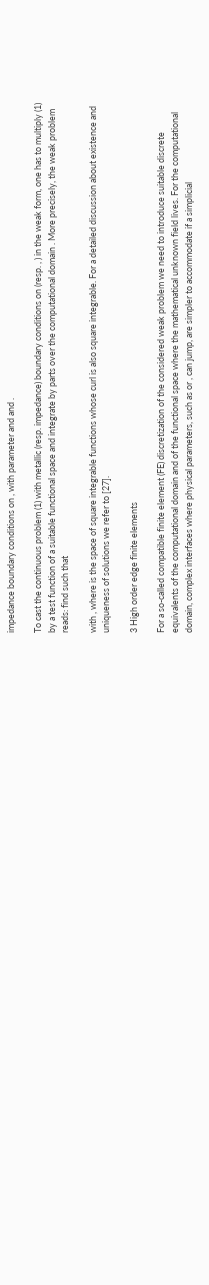impedance boundary conditions on , with parameter and and .

To cast the continuous problem (1) with metallic (resp. impedance) boundary conditions on (resp. , ) in the weak form, one has to multiply (1) by a test function of a suitable functional space and integrate by parts over the computational domain . More precisely, the weak problem reads: find such that

with , where is the space of square integrable functions whose curl is also square integrable. For a detailed discussion about existence and uniqueness of solutions we refer to [27].

3 High order edge finite elements

For a so-called compatible finite element (FE) discretization of the considered weak problem we need to introduce suitable discrete equivalents of the computational domain and of the functional space where the mathematical unknown field lives. For the computational domain, complex interfaces where physical parameters, such as or , can jump, are simpler to accommodate if a simplicial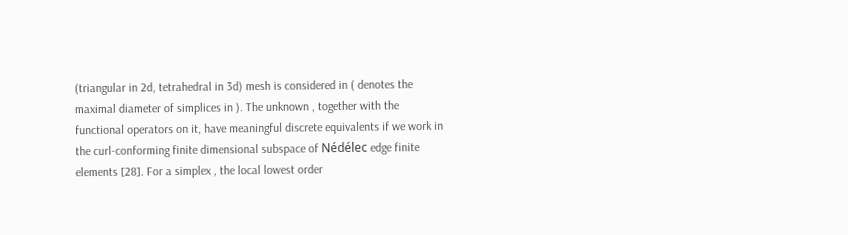(triangular in 2d, tetrahedral in 3d) mesh is considered in ( denotes the maximal diameter of simplices in ). The unknown , together with the functional operators on it, have meaningful discrete equivalents if we work in the curl-conforming finite dimensional subspace of Nédélec edge finite elements [28]. For a simplex , the local lowest order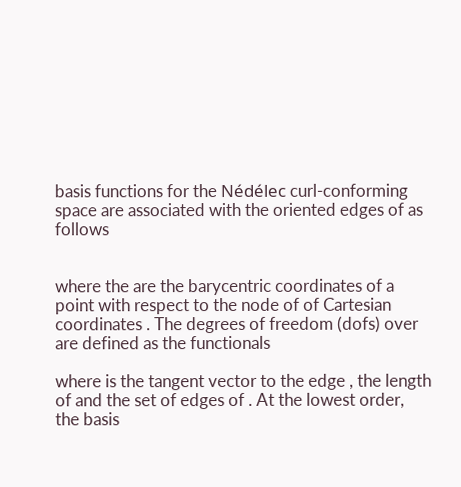basis functions for the Nédélec curl-conforming space are associated with the oriented edges of as follows


where the are the barycentric coordinates of a point with respect to the node of of Cartesian coordinates . The degrees of freedom (dofs) over are defined as the functionals

where is the tangent vector to the edge , the length of and the set of edges of . At the lowest order, the basis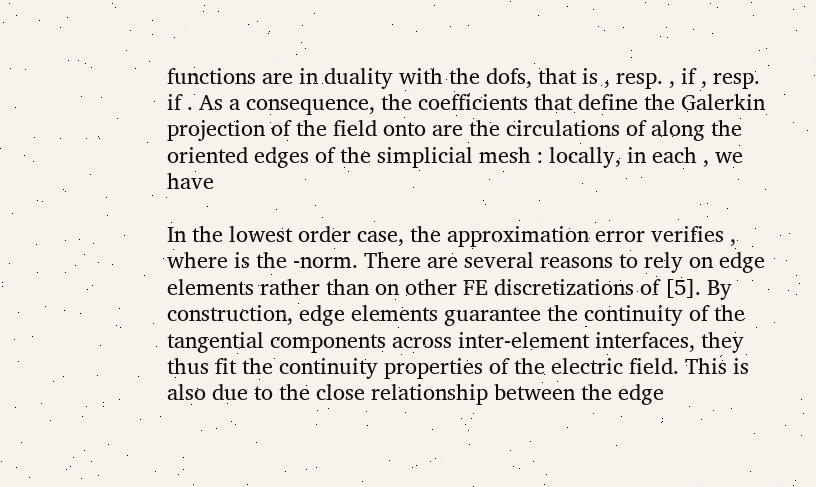functions are in duality with the dofs, that is , resp. , if , resp. if . As a consequence, the coefficients that define the Galerkin projection of the field onto are the circulations of along the oriented edges of the simplicial mesh : locally, in each , we have

In the lowest order case, the approximation error verifies , where is the -norm. There are several reasons to rely on edge elements rather than on other FE discretizations of [5]. By construction, edge elements guarantee the continuity of the tangential components across inter-element interfaces, they thus fit the continuity properties of the electric field. This is also due to the close relationship between the edge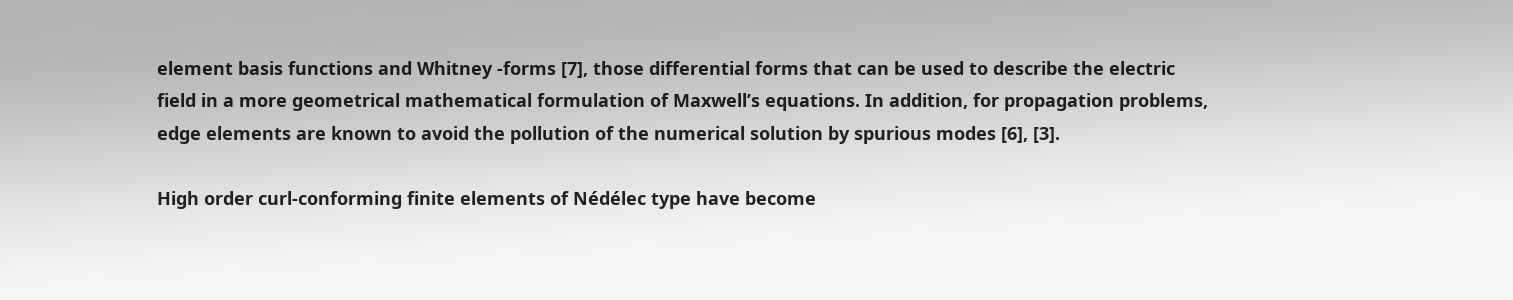element basis functions and Whitney -forms [7], those differential forms that can be used to describe the electric field in a more geometrical mathematical formulation of Maxwell’s equations. In addition, for propagation problems, edge elements are known to avoid the pollution of the numerical solution by spurious modes [6], [3].

High order curl-conforming finite elements of Nédélec type have become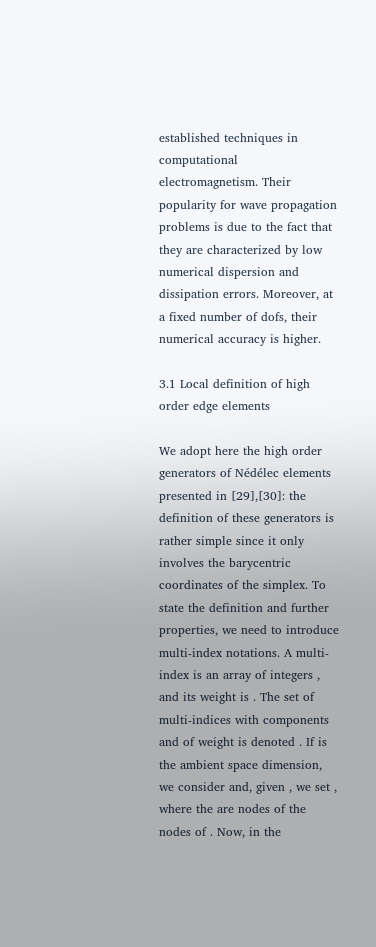established techniques in computational electromagnetism. Their popularity for wave propagation problems is due to the fact that they are characterized by low numerical dispersion and dissipation errors. Moreover, at a fixed number of dofs, their numerical accuracy is higher.

3.1 Local definition of high order edge elements

We adopt here the high order generators of Nédélec elements presented in [29],[30]: the definition of these generators is rather simple since it only involves the barycentric coordinates of the simplex. To state the definition and further properties, we need to introduce multi-index notations. A multi-index is an array of integers , and its weight is . The set of multi-indices with components and of weight is denoted . If is the ambient space dimension, we consider and, given , we set , where the are nodes of the nodes of . Now, in the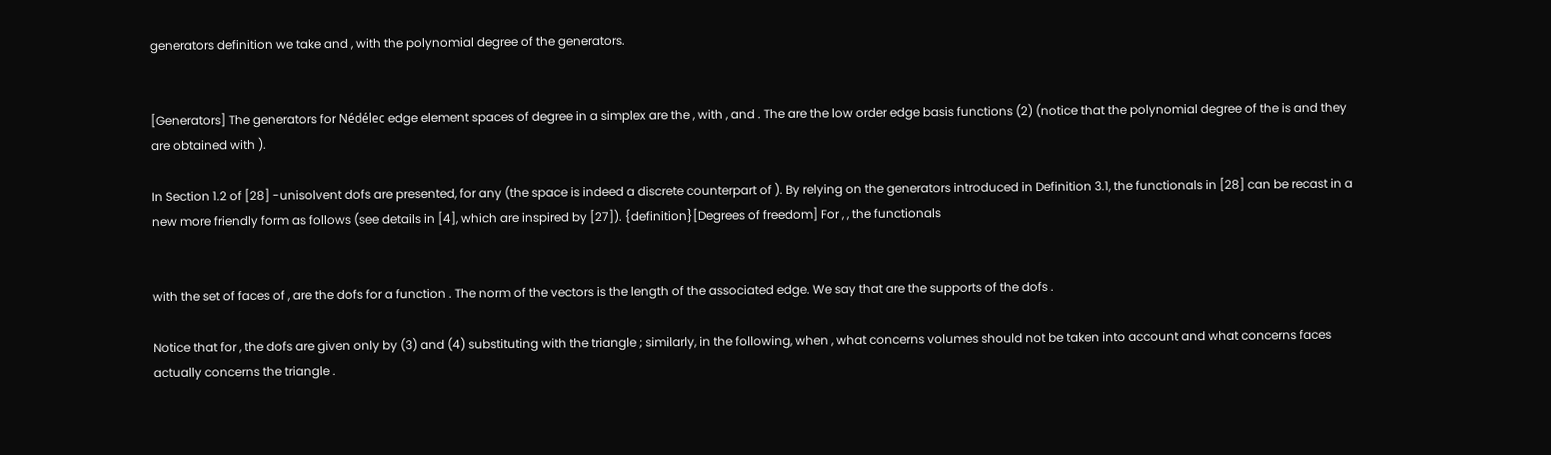generators definition we take and , with the polynomial degree of the generators.


[Generators] The generators for Nédélec edge element spaces of degree in a simplex are the , with , and . The are the low order edge basis functions (2) (notice that the polynomial degree of the is and they are obtained with ).

In Section 1.2 of [28] -unisolvent dofs are presented, for any (the space is indeed a discrete counterpart of ). By relying on the generators introduced in Definition 3.1, the functionals in [28] can be recast in a new more friendly form as follows (see details in [4], which are inspired by [27]). {definition}[Degrees of freedom] For , , the functionals


with the set of faces of , are the dofs for a function . The norm of the vectors is the length of the associated edge. We say that are the supports of the dofs .

Notice that for , the dofs are given only by (3) and (4) substituting with the triangle ; similarly, in the following, when , what concerns volumes should not be taken into account and what concerns faces actually concerns the triangle .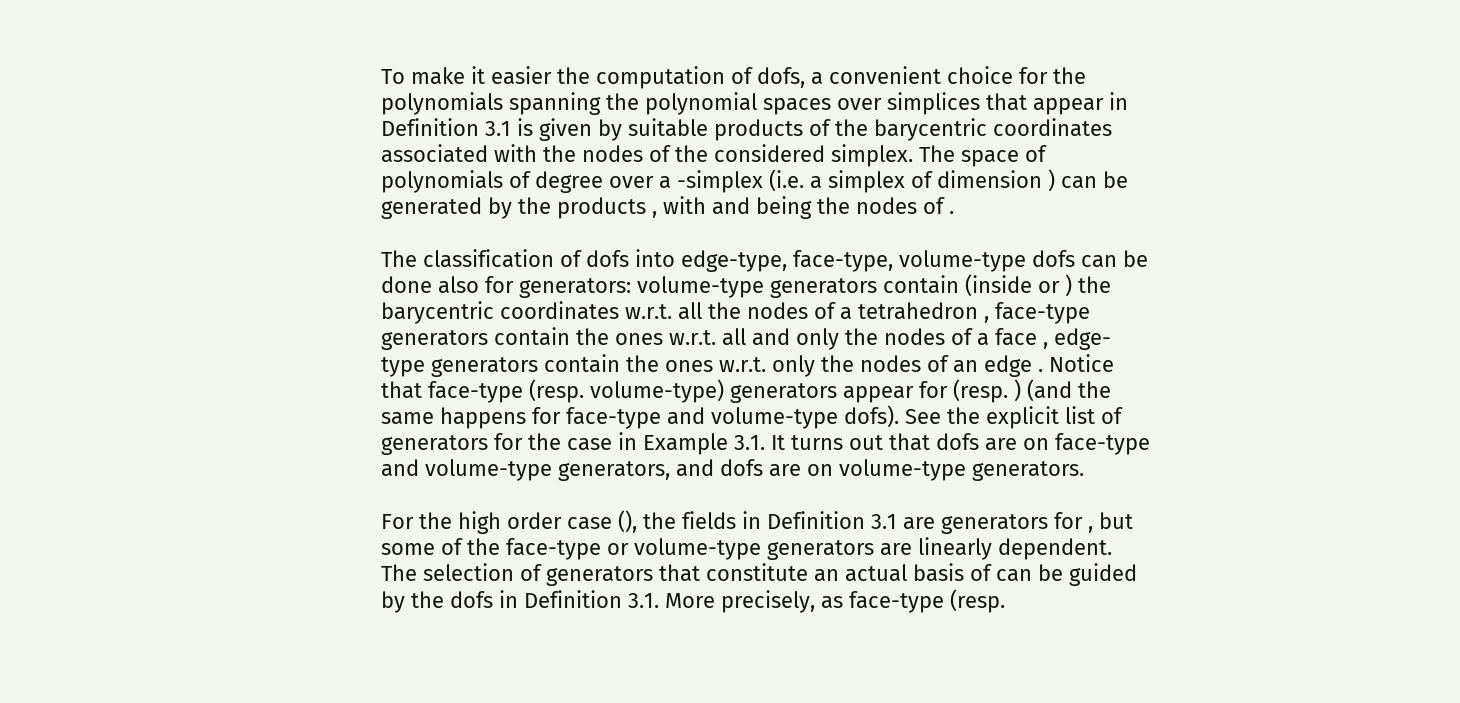To make it easier the computation of dofs, a convenient choice for the polynomials spanning the polynomial spaces over simplices that appear in Definition 3.1 is given by suitable products of the barycentric coordinates associated with the nodes of the considered simplex. The space of polynomials of degree over a -simplex (i.e. a simplex of dimension ) can be generated by the products , with and being the nodes of .

The classification of dofs into edge-type, face-type, volume-type dofs can be done also for generators: volume-type generators contain (inside or ) the barycentric coordinates w.r.t. all the nodes of a tetrahedron , face-type generators contain the ones w.r.t. all and only the nodes of a face , edge-type generators contain the ones w.r.t. only the nodes of an edge . Notice that face-type (resp. volume-type) generators appear for (resp. ) (and the same happens for face-type and volume-type dofs). See the explicit list of generators for the case in Example 3.1. It turns out that dofs are on face-type and volume-type generators, and dofs are on volume-type generators.

For the high order case (), the fields in Definition 3.1 are generators for , but some of the face-type or volume-type generators are linearly dependent. The selection of generators that constitute an actual basis of can be guided by the dofs in Definition 3.1. More precisely, as face-type (resp.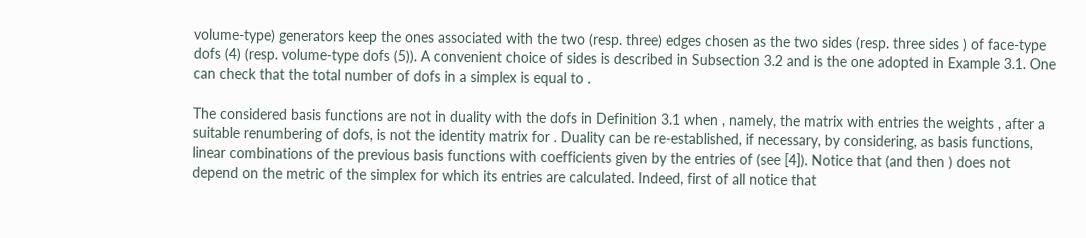volume-type) generators keep the ones associated with the two (resp. three) edges chosen as the two sides (resp. three sides ) of face-type dofs (4) (resp. volume-type dofs (5)). A convenient choice of sides is described in Subsection 3.2 and is the one adopted in Example 3.1. One can check that the total number of dofs in a simplex is equal to .

The considered basis functions are not in duality with the dofs in Definition 3.1 when , namely, the matrix with entries the weights , after a suitable renumbering of dofs, is not the identity matrix for . Duality can be re-established, if necessary, by considering, as basis functions, linear combinations of the previous basis functions with coefficients given by the entries of (see [4]). Notice that (and then ) does not depend on the metric of the simplex for which its entries are calculated. Indeed, first of all notice that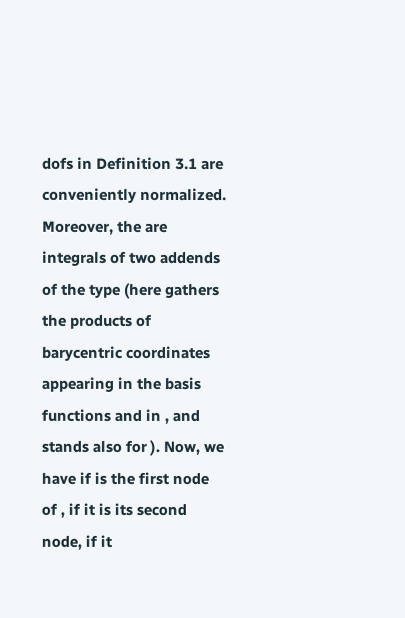dofs in Definition 3.1 are conveniently normalized. Moreover, the are integrals of two addends of the type (here gathers the products of barycentric coordinates appearing in the basis functions and in , and stands also for ). Now, we have if is the first node of , if it is its second node, if it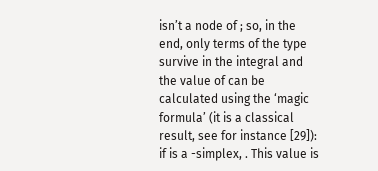isn’t a node of ; so, in the end, only terms of the type survive in the integral and the value of can be calculated using the ‘magic formula’ (it is a classical result, see for instance [29]): if is a -simplex, . This value is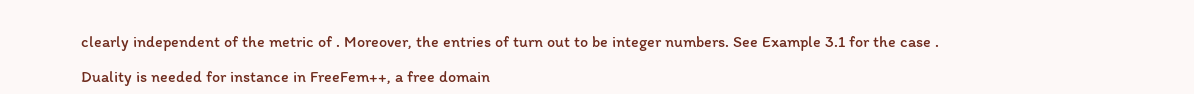clearly independent of the metric of . Moreover, the entries of turn out to be integer numbers. See Example 3.1 for the case .

Duality is needed for instance in FreeFem++, a free domain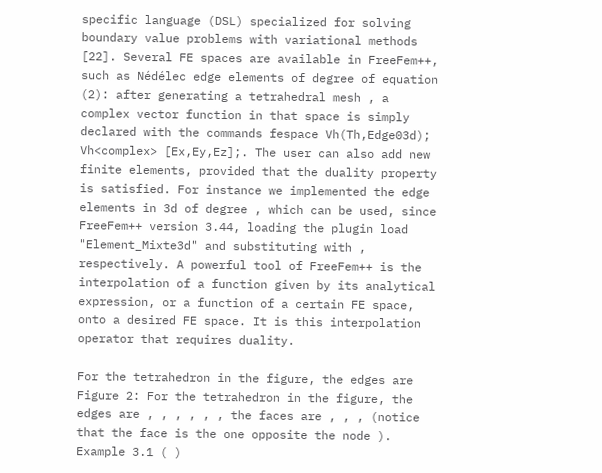specific language (DSL) specialized for solving boundary value problems with variational methods [22]. Several FE spaces are available in FreeFem++, such as Nédélec edge elements of degree of equation (2): after generating a tetrahedral mesh , a complex vector function in that space is simply declared with the commands fespace Vh(Th,Edge03d); Vh<complex> [Ex,Ey,Ez];. The user can also add new finite elements, provided that the duality property is satisfied. For instance we implemented the edge elements in 3d of degree , which can be used, since FreeFem++ version 3.44, loading the plugin load "Element_Mixte3d" and substituting with , respectively. A powerful tool of FreeFem++ is the interpolation of a function given by its analytical expression, or a function of a certain FE space, onto a desired FE space. It is this interpolation operator that requires duality.

For the tetrahedron in the figure, the edges are
Figure 2: For the tetrahedron in the figure, the edges are , , , , , , the faces are , , , (notice that the face is the one opposite the node ).
Example 3.1 ( )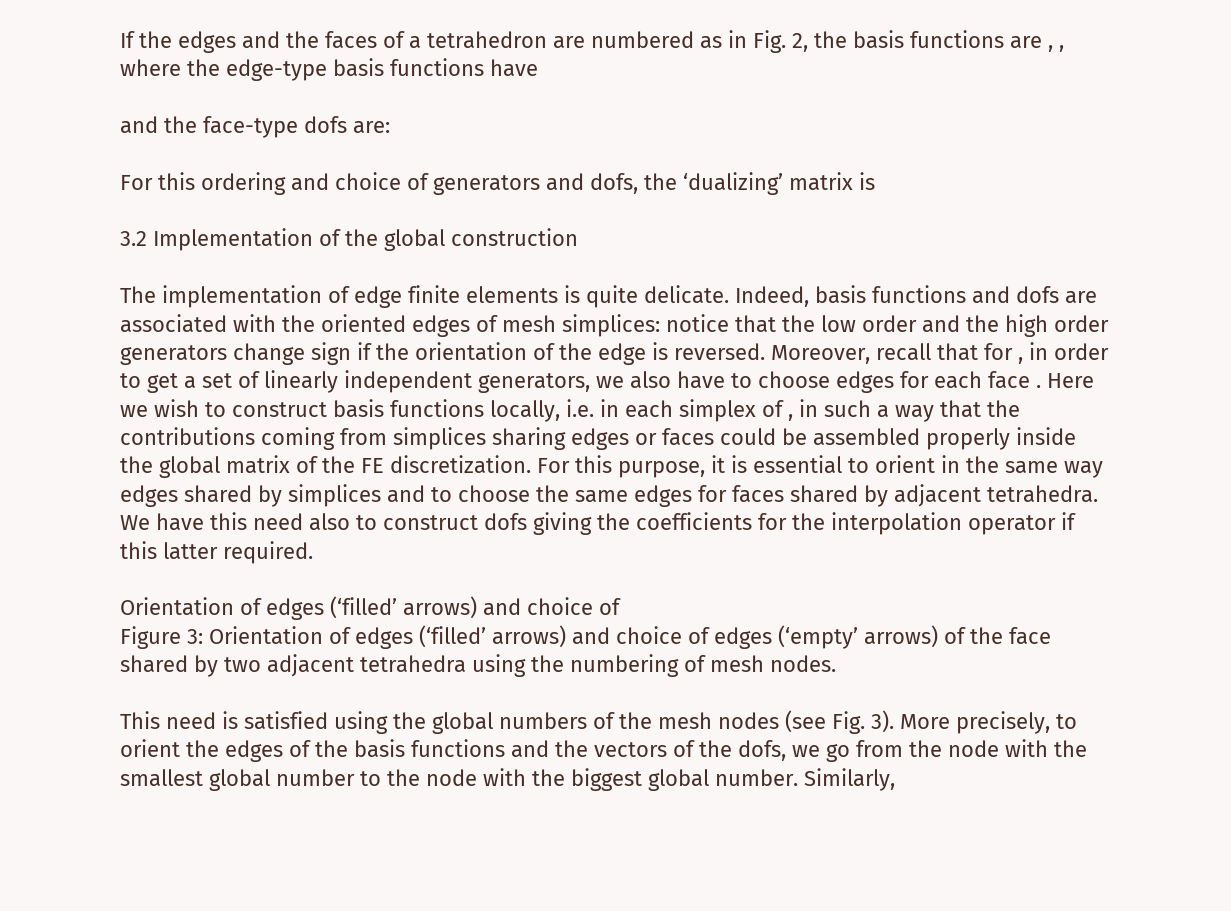If the edges and the faces of a tetrahedron are numbered as in Fig. 2, the basis functions are , , where the edge-type basis functions have

and the face-type dofs are:

For this ordering and choice of generators and dofs, the ‘dualizing’ matrix is

3.2 Implementation of the global construction

The implementation of edge finite elements is quite delicate. Indeed, basis functions and dofs are associated with the oriented edges of mesh simplices: notice that the low order and the high order generators change sign if the orientation of the edge is reversed. Moreover, recall that for , in order to get a set of linearly independent generators, we also have to choose edges for each face . Here we wish to construct basis functions locally, i.e. in each simplex of , in such a way that the contributions coming from simplices sharing edges or faces could be assembled properly inside the global matrix of the FE discretization. For this purpose, it is essential to orient in the same way edges shared by simplices and to choose the same edges for faces shared by adjacent tetrahedra. We have this need also to construct dofs giving the coefficients for the interpolation operator if this latter required.

Orientation of edges (‘filled’ arrows) and choice of
Figure 3: Orientation of edges (‘filled’ arrows) and choice of edges (‘empty’ arrows) of the face shared by two adjacent tetrahedra using the numbering of mesh nodes.

This need is satisfied using the global numbers of the mesh nodes (see Fig. 3). More precisely, to orient the edges of the basis functions and the vectors of the dofs, we go from the node with the smallest global number to the node with the biggest global number. Similarly,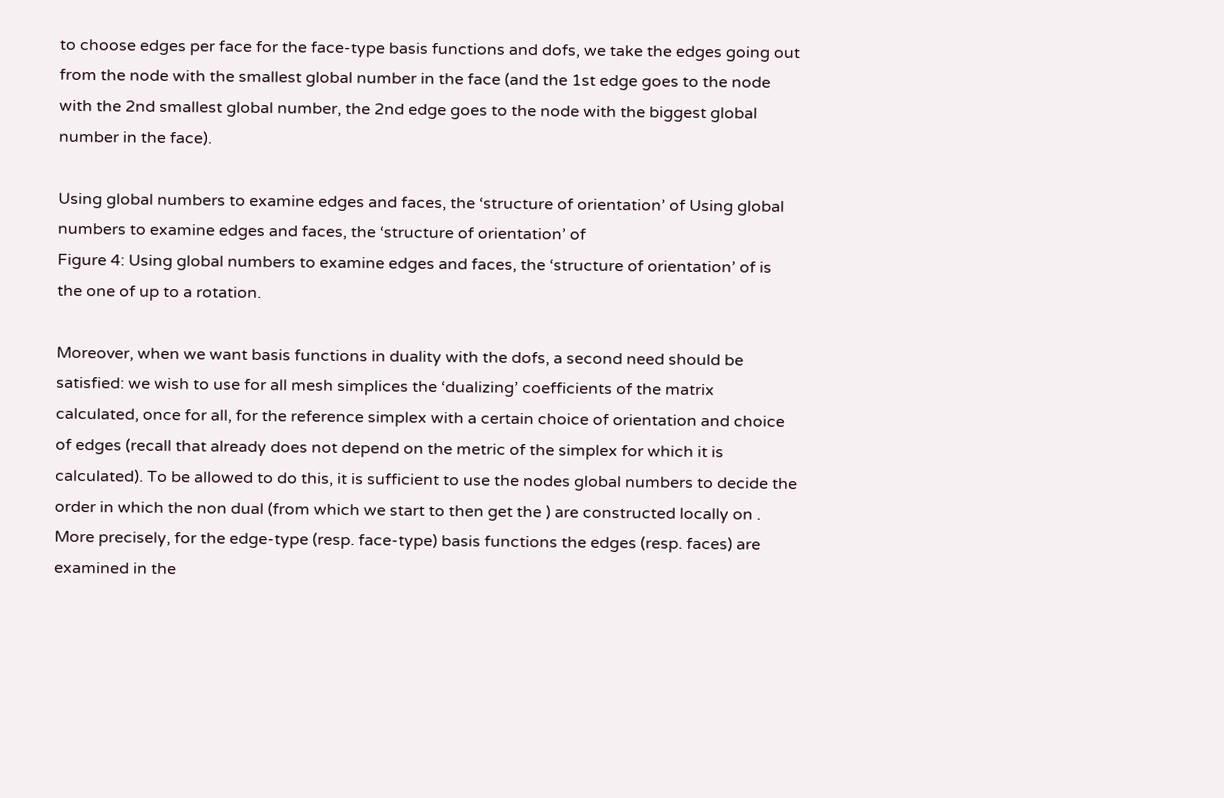to choose edges per face for the face-type basis functions and dofs, we take the edges going out from the node with the smallest global number in the face (and the 1st edge goes to the node with the 2nd smallest global number, the 2nd edge goes to the node with the biggest global number in the face).

Using global numbers to examine edges and faces, the ‘structure of orientation’ of Using global numbers to examine edges and faces, the ‘structure of orientation’ of
Figure 4: Using global numbers to examine edges and faces, the ‘structure of orientation’ of is the one of up to a rotation.

Moreover, when we want basis functions in duality with the dofs, a second need should be satisfied: we wish to use for all mesh simplices the ‘dualizing’ coefficients of the matrix calculated, once for all, for the reference simplex with a certain choice of orientation and choice of edges (recall that already does not depend on the metric of the simplex for which it is calculated). To be allowed to do this, it is sufficient to use the nodes global numbers to decide the order in which the non dual (from which we start to then get the ) are constructed locally on . More precisely, for the edge-type (resp. face-type) basis functions the edges (resp. faces) are examined in the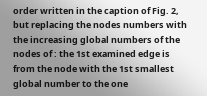order written in the caption of Fig. 2, but replacing the nodes numbers with the increasing global numbers of the nodes of : the 1st examined edge is from the node with the 1st smallest global number to the one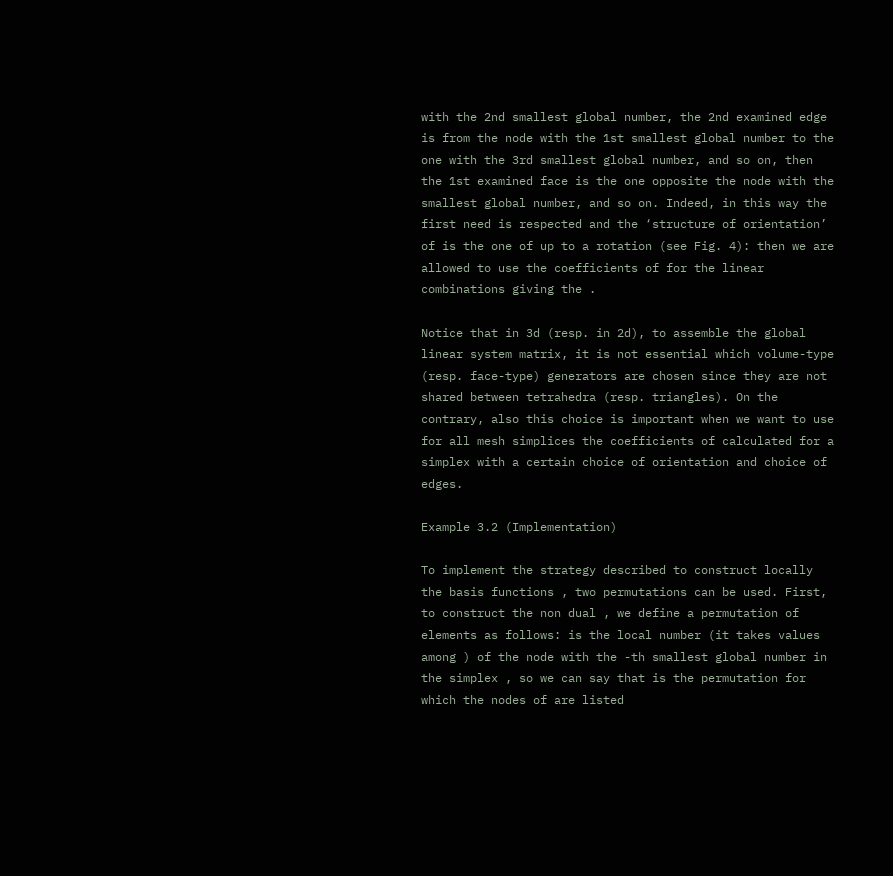with the 2nd smallest global number, the 2nd examined edge is from the node with the 1st smallest global number to the one with the 3rd smallest global number, and so on, then the 1st examined face is the one opposite the node with the smallest global number, and so on. Indeed, in this way the first need is respected and the ‘structure of orientation’ of is the one of up to a rotation (see Fig. 4): then we are allowed to use the coefficients of for the linear combinations giving the .

Notice that in 3d (resp. in 2d), to assemble the global linear system matrix, it is not essential which volume-type (resp. face-type) generators are chosen since they are not shared between tetrahedra (resp. triangles). On the contrary, also this choice is important when we want to use for all mesh simplices the coefficients of calculated for a simplex with a certain choice of orientation and choice of edges.

Example 3.2 (Implementation)

To implement the strategy described to construct locally the basis functions , two permutations can be used. First, to construct the non dual , we define a permutation of elements as follows: is the local number (it takes values among ) of the node with the -th smallest global number in the simplex , so we can say that is the permutation for which the nodes of are listed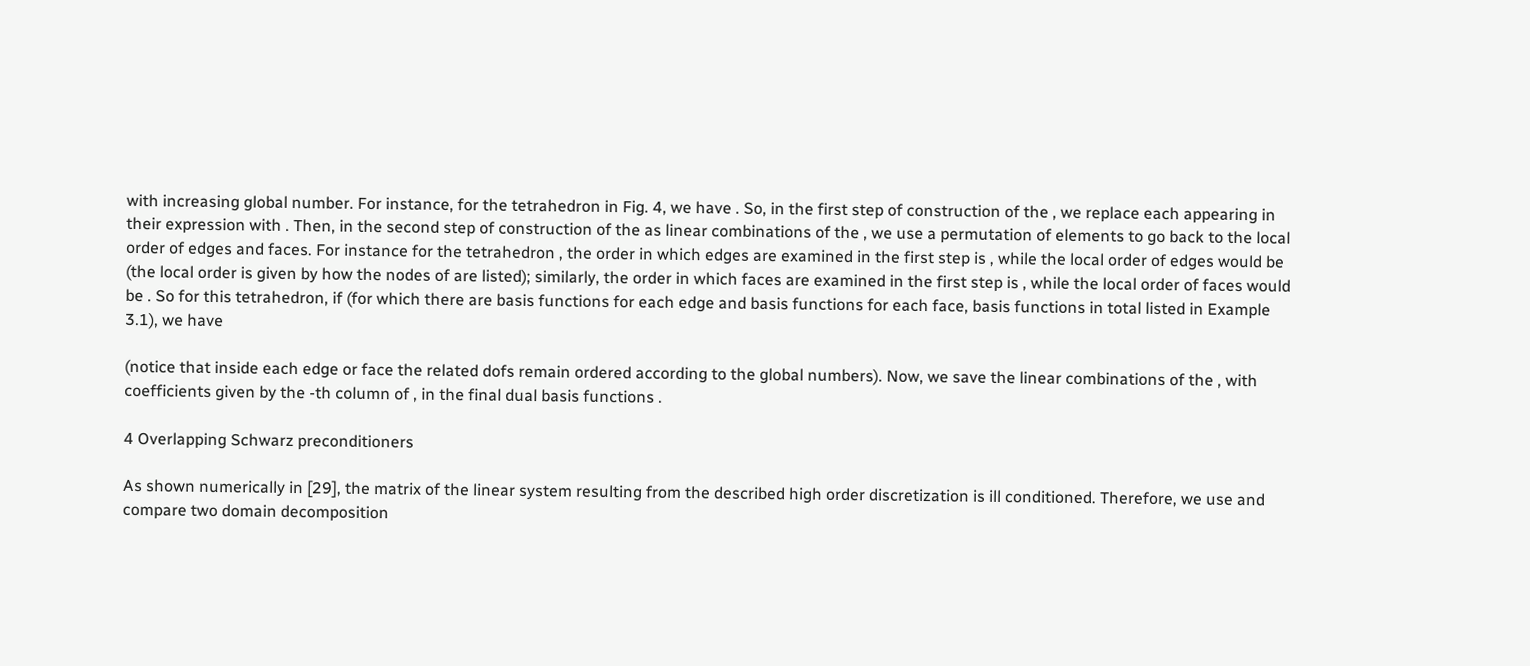with increasing global number. For instance, for the tetrahedron in Fig. 4, we have . So, in the first step of construction of the , we replace each appearing in their expression with . Then, in the second step of construction of the as linear combinations of the , we use a permutation of elements to go back to the local order of edges and faces. For instance for the tetrahedron , the order in which edges are examined in the first step is , while the local order of edges would be (the local order is given by how the nodes of are listed); similarly, the order in which faces are examined in the first step is , while the local order of faces would be . So for this tetrahedron, if (for which there are basis functions for each edge and basis functions for each face, basis functions in total listed in Example 3.1), we have

(notice that inside each edge or face the related dofs remain ordered according to the global numbers). Now, we save the linear combinations of the , with coefficients given by the -th column of , in the final dual basis functions .

4 Overlapping Schwarz preconditioners

As shown numerically in [29], the matrix of the linear system resulting from the described high order discretization is ill conditioned. Therefore, we use and compare two domain decomposition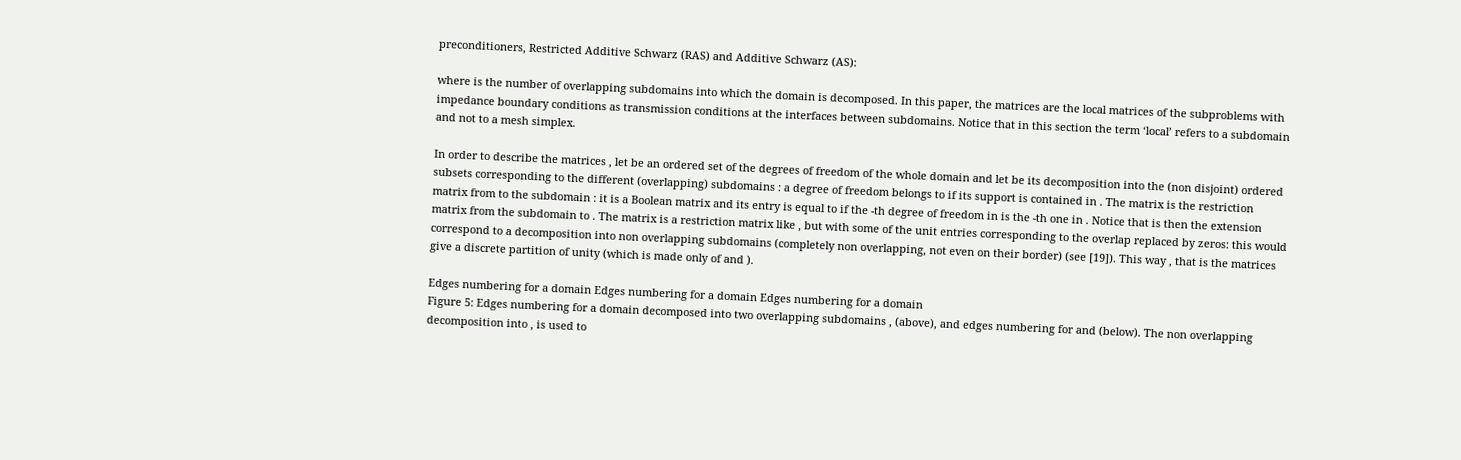preconditioners, Restricted Additive Schwarz (RAS) and Additive Schwarz (AS):

where is the number of overlapping subdomains into which the domain is decomposed. In this paper, the matrices are the local matrices of the subproblems with impedance boundary conditions as transmission conditions at the interfaces between subdomains. Notice that in this section the term ‘local’ refers to a subdomain and not to a mesh simplex.

In order to describe the matrices , let be an ordered set of the degrees of freedom of the whole domain and let be its decomposition into the (non disjoint) ordered subsets corresponding to the different (overlapping) subdomains : a degree of freedom belongs to if its support is contained in . The matrix is the restriction matrix from to the subdomain : it is a Boolean matrix and its entry is equal to if the -th degree of freedom in is the -th one in . Notice that is then the extension matrix from the subdomain to . The matrix is a restriction matrix like , but with some of the unit entries corresponding to the overlap replaced by zeros: this would correspond to a decomposition into non overlapping subdomains (completely non overlapping, not even on their border) (see [19]). This way , that is the matrices give a discrete partition of unity (which is made only of and ).

Edges numbering for a domain Edges numbering for a domain Edges numbering for a domain
Figure 5: Edges numbering for a domain decomposed into two overlapping subdomains , (above), and edges numbering for and (below). The non overlapping decomposition into , is used to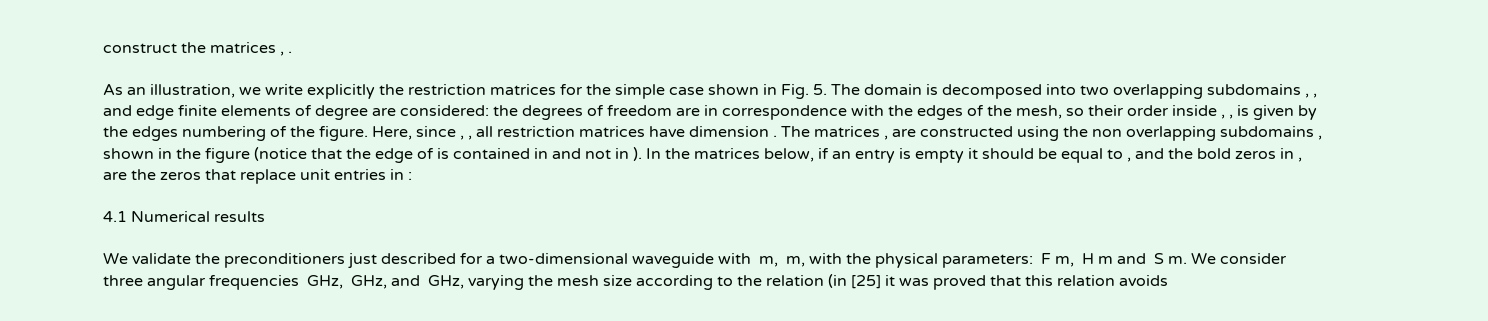construct the matrices , .

As an illustration, we write explicitly the restriction matrices for the simple case shown in Fig. 5. The domain is decomposed into two overlapping subdomains , , and edge finite elements of degree are considered: the degrees of freedom are in correspondence with the edges of the mesh, so their order inside , , is given by the edges numbering of the figure. Here, since , , all restriction matrices have dimension . The matrices , are constructed using the non overlapping subdomains , shown in the figure (notice that the edge of is contained in and not in ). In the matrices below, if an entry is empty it should be equal to , and the bold zeros in , are the zeros that replace unit entries in :

4.1 Numerical results

We validate the preconditioners just described for a two-dimensional waveguide with  m,  m, with the physical parameters:  F m,  H m and  S m. We consider three angular frequencies  GHz,  GHz, and  GHz, varying the mesh size according to the relation (in [25] it was proved that this relation avoids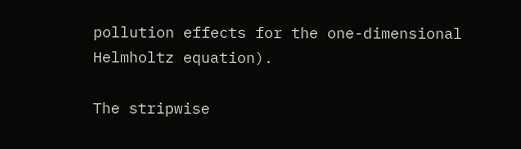pollution effects for the one-dimensional Helmholtz equation).

The stripwise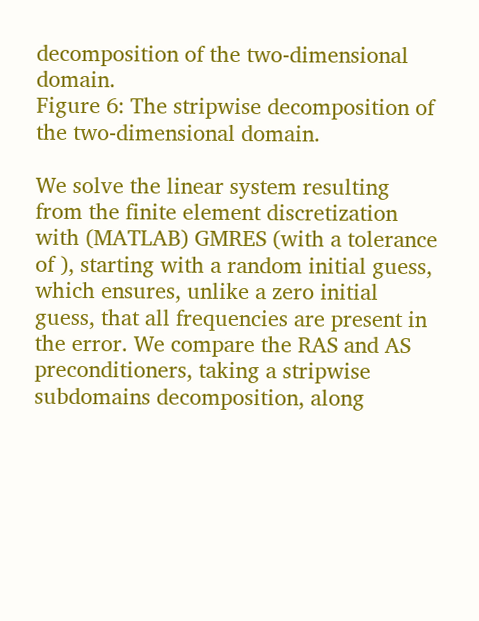decomposition of the two-dimensional domain.
Figure 6: The stripwise decomposition of the two-dimensional domain.

We solve the linear system resulting from the finite element discretization with (MATLAB) GMRES (with a tolerance of ), starting with a random initial guess, which ensures, unlike a zero initial guess, that all frequencies are present in the error. We compare the RAS and AS preconditioners, taking a stripwise subdomains decomposition, along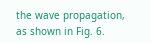the wave propagation, as shown in Fig. 6.